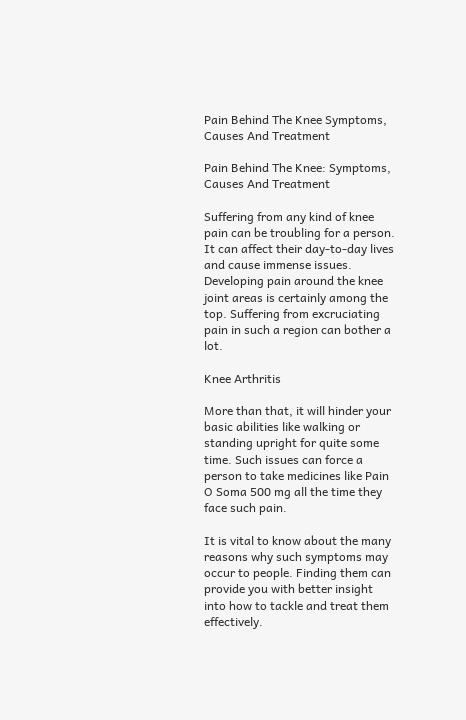Pain Behind The Knee Symptoms, Causes And Treatment

Pain Behind The Knee: Symptoms, Causes And Treatment

Suffering from any kind of knee pain can be troubling for a person. It can affect their day-to-day lives and cause immense issues. Developing pain around the knee joint areas is certainly among the top. Suffering from excruciating pain in such a region can bother a lot.

Knee Arthritis

More than that, it will hinder your basic abilities like walking or standing upright for quite some time. Such issues can force a person to take medicines like Pain O Soma 500 mg all the time they face such pain.

It is vital to know about the many reasons why such symptoms may occur to people. Finding them can provide you with better insight into how to tackle and treat them effectively.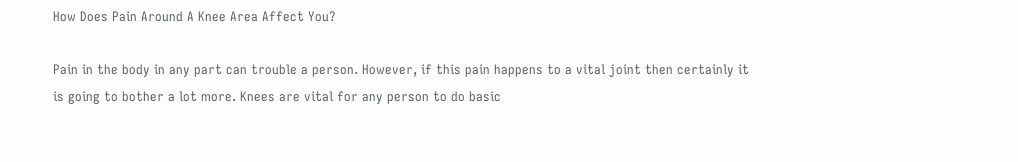How Does Pain Around A Knee Area Affect You?

Pain in the body in any part can trouble a person. However, if this pain happens to a vital joint then certainly it is going to bother a lot more. Knees are vital for any person to do basic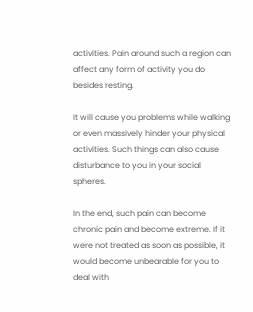activities. Pain around such a region can affect any form of activity you do besides resting.

It will cause you problems while walking or even massively hinder your physical activities. Such things can also cause disturbance to you in your social spheres.

In the end, such pain can become chronic pain and become extreme. If it were not treated as soon as possible, it would become unbearable for you to deal with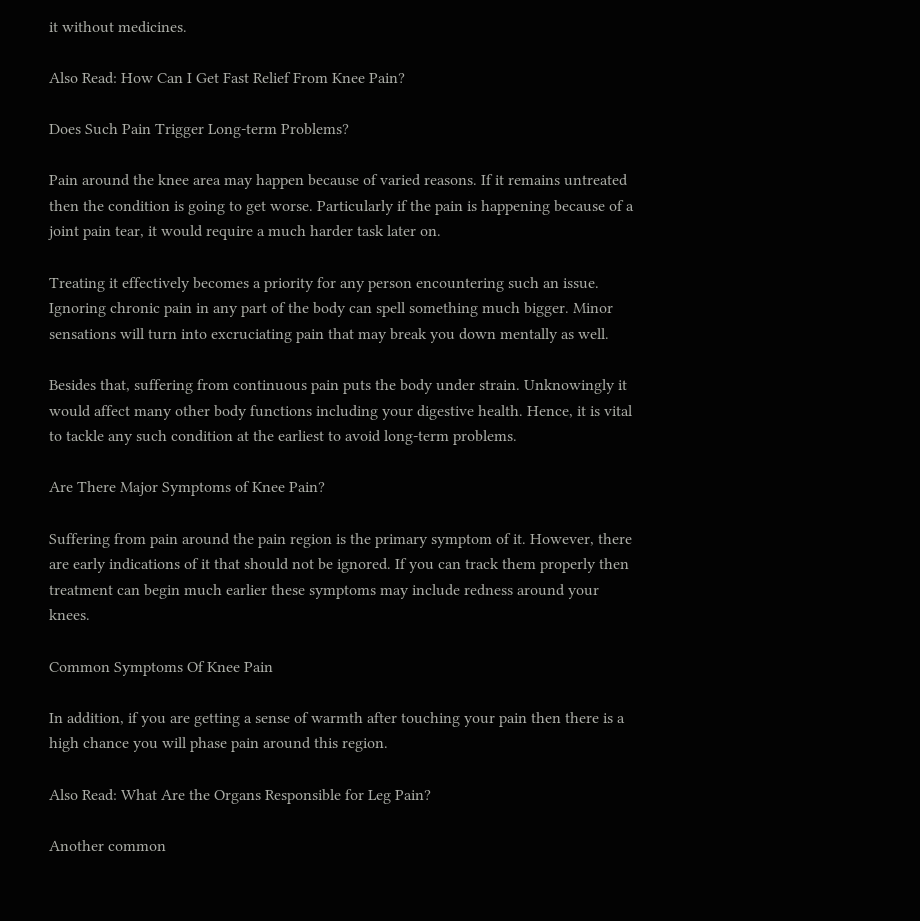it without medicines.

Also Read: How Can I Get Fast Relief From Knee Pain?

Does Such Pain Trigger Long-term Problems?

Pain around the knee area may happen because of varied reasons. If it remains untreated then the condition is going to get worse. Particularly if the pain is happening because of a joint pain tear, it would require a much harder task later on.

Treating it effectively becomes a priority for any person encountering such an issue. Ignoring chronic pain in any part of the body can spell something much bigger. Minor sensations will turn into excruciating pain that may break you down mentally as well.

Besides that, suffering from continuous pain puts the body under strain. Unknowingly it would affect many other body functions including your digestive health. Hence, it is vital to tackle any such condition at the earliest to avoid long-term problems.

Are There Major Symptoms of Knee Pain?

Suffering from pain around the pain region is the primary symptom of it. However, there are early indications of it that should not be ignored. If you can track them properly then treatment can begin much earlier these symptoms may include redness around your knees.

Common Symptoms Of Knee Pain

In addition, if you are getting a sense of warmth after touching your pain then there is a high chance you will phase pain around this region.

Also Read: What Are the Organs Responsible for Leg Pain?

Another common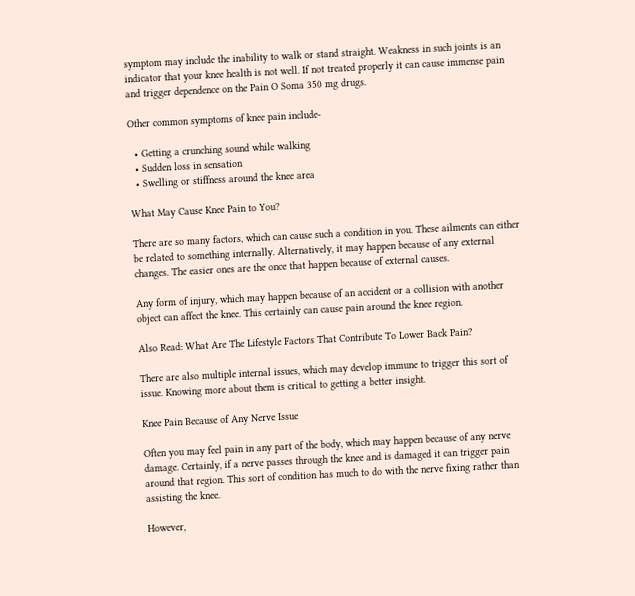symptom may include the inability to walk or stand straight. Weakness in such joints is an indicator that your knee health is not well. If not treated properly it can cause immense pain and trigger dependence on the Pain O Soma 350 mg drugs.

Other common symptoms of knee pain include-

  • Getting a crunching sound while walking
  • Sudden loss in sensation
  • Swelling or stiffness around the knee area

What May Cause Knee Pain to You?

There are so many factors, which can cause such a condition in you. These ailments can either be related to something internally. Alternatively, it may happen because of any external changes. The easier ones are the once that happen because of external causes.

Any form of injury, which may happen because of an accident or a collision with another object can affect the knee. This certainly can cause pain around the knee region.

Also Read: What Are The Lifestyle Factors That Contribute To Lower Back Pain?

There are also multiple internal issues, which may develop immune to trigger this sort of issue. Knowing more about them is critical to getting a better insight.

Knee Pain Because of Any Nerve Issue

Often you may feel pain in any part of the body, which may happen because of any nerve damage. Certainly, if a nerve passes through the knee and is damaged it can trigger pain around that region. This sort of condition has much to do with the nerve fixing rather than assisting the knee.

However,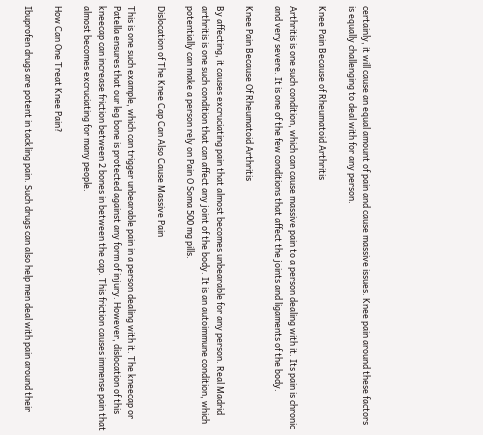certainly, it will cause an equal amount of pain and cause massive issues. Knee pain around these factors is equally challenging to deal with for any person.

Knee Pain Because of Rheumatoid Arthritis

Arthritis is one such condition, which can cause massive pain to a person dealing with it. Its pain is chronic and very severe. It is one of the few conditions that affect the joints and ligaments of the body.

Knee Pain Because Of Rheumatoid Arthritis

By affecting, it causes excruciating pain that almost becomes unbearable for any person. Real Madrid arthritis is one such condition that can affect any joint of the body. It is an autoimmune condition, which potentially can make a person rely on Pain O Soma 500 mg pills.

Dislocation of The Knee Cap Can Also Cause Massive Pain

This is one such example, which can trigger unbearable pain in a person dealing with it. The kneecap or Patella ensures that our leg bone is protected against any form of injury. However, dislocation of this kneecap can increase friction between 2 bones in between the cap. This friction causes immense pain that almost becomes excruciating for many people.

How Can One Treat Knee Pain?

Ibuprofen drugs are potent in tackling pain. Such drugs can also help men deal with pain around their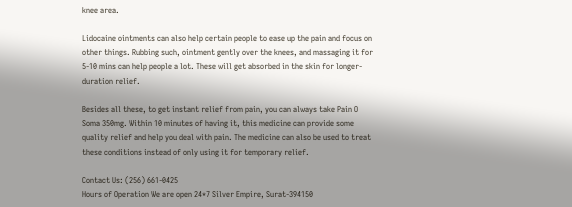knee area.

Lidocaine ointments can also help certain people to ease up the pain and focus on other things. Rubbing such, ointment gently over the knees, and massaging it for 5-10 mins can help people a lot. These will get absorbed in the skin for longer-duration relief.

Besides all these, to get instant relief from pain, you can always take Pain O Soma 350mg. Within 10 minutes of having it, this medicine can provide some quality relief and help you deal with pain. The medicine can also be used to treat these conditions instead of only using it for temporary relief.

Contact Us: (256) 661-0425
Hours of Operation We are open 24*7 Silver Empire, Surat-394150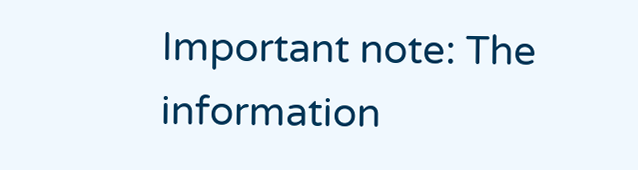Important note: The information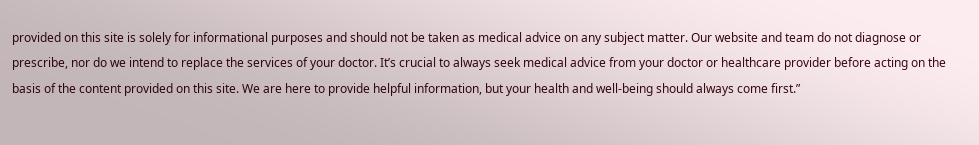provided on this site is solely for informational purposes and should not be taken as medical advice on any subject matter. Our website and team do not diagnose or prescribe, nor do we intend to replace the services of your doctor. It’s crucial to always seek medical advice from your doctor or healthcare provider before acting on the basis of the content provided on this site. We are here to provide helpful information, but your health and well-being should always come first.”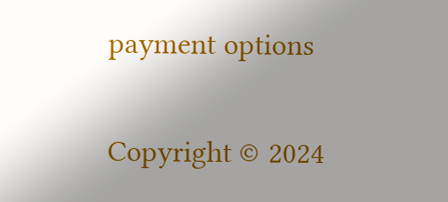payment options

Copyright © 2024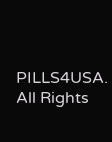PILLS4USA. All Rights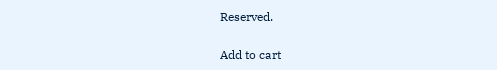Reserved.

Add to cart